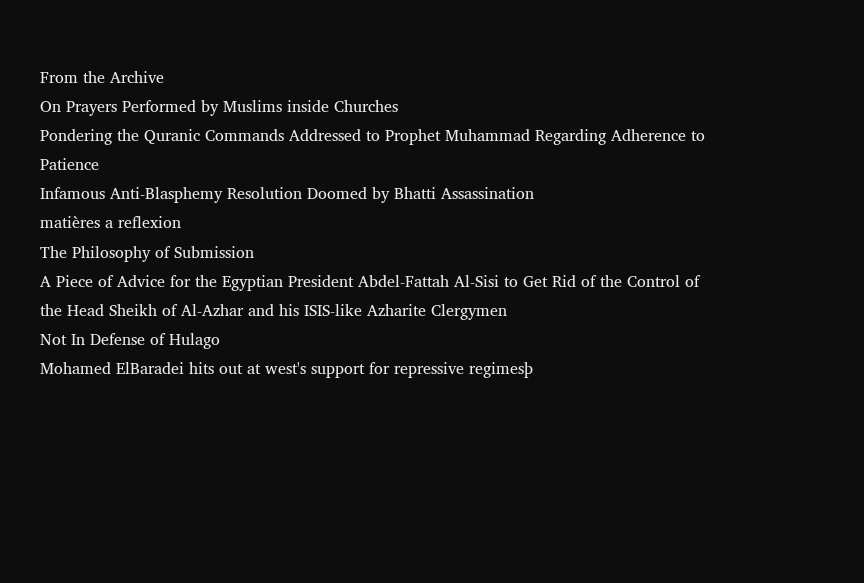From the Archive
On Prayers Performed by Muslims inside Churches
Pondering the Quranic Commands Addressed to Prophet Muhammad Regarding Adherence to Patience
Infamous Anti-Blasphemy Resolution Doomed by Bhatti Assassination
matières a reflexion
The Philosophy of Submission
A Piece of Advice for the Egyptian President Abdel-Fattah Al-Sisi to Get Rid of the Control of the Head Sheikh of Al-Azhar and his ISIS-like Azharite Clergymen
Not In Defense of Hulago
Mohamed ElBaradei hits out at west's support for repressive regimesþ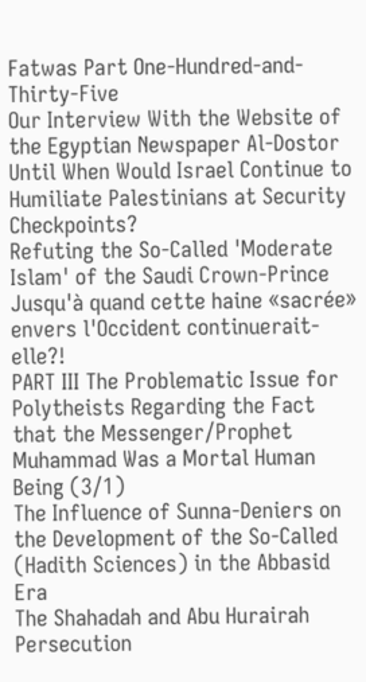Fatwas Part One-Hundred-and-Thirty-Five
Our Interview With the Website of the Egyptian Newspaper Al-Dostor
Until When Would Israel Continue to Humiliate Palestinians at Security Checkpoints?
Refuting the So-Called 'Moderate Islam' of the Saudi Crown-Prince
Jusqu'à quand cette haine «sacrée» envers l'Occident continuerait-elle?!
PART III The Problematic Issue for Polytheists Regarding the Fact that the Messenger/Prophet Muhammad Was a Mortal Human Being (3/1)
The Influence of Sunna-Deniers on the Development of the So-Called (Hadith Sciences) in the Abbasid Era
The Shahadah and Abu Hurairah
Persecution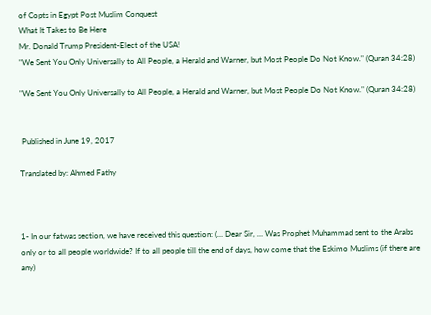of Copts in Egypt Post Muslim Conquest
What It Takes to Be Here
Mr. Donald Trump President-Elect of the USA!
"We Sent You Only Universally to All People, a Herald and Warner, but Most People Do Not Know." (Quran 34:28)

"We Sent You Only Universally to All People, a Herald and Warner, but Most People Do Not Know." (Quran 34:28)


 Published in June 19, 2017

Translated by: Ahmed Fathy



1- In our fatwas section, we have received this question: (… Dear Sir, … Was Prophet Muhammad sent to the Arabs only or to all people worldwide? If to all people till the end of days, how come that the Eskimo Muslims (if there are any)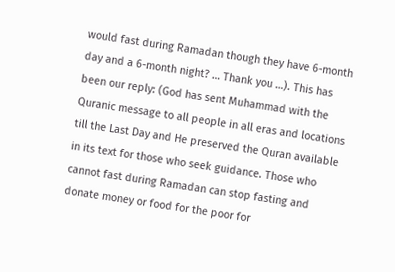would fast during Ramadan though they have 6-month day and a 6-month night? … Thank you …). This has been our reply: (God has sent Muhammad with the Quranic message to all people in all eras and locations till the Last Day and He preserved the Quran available in its text for those who seek guidance. Those who cannot fast during Ramadan can stop fasting and donate money or food for the poor for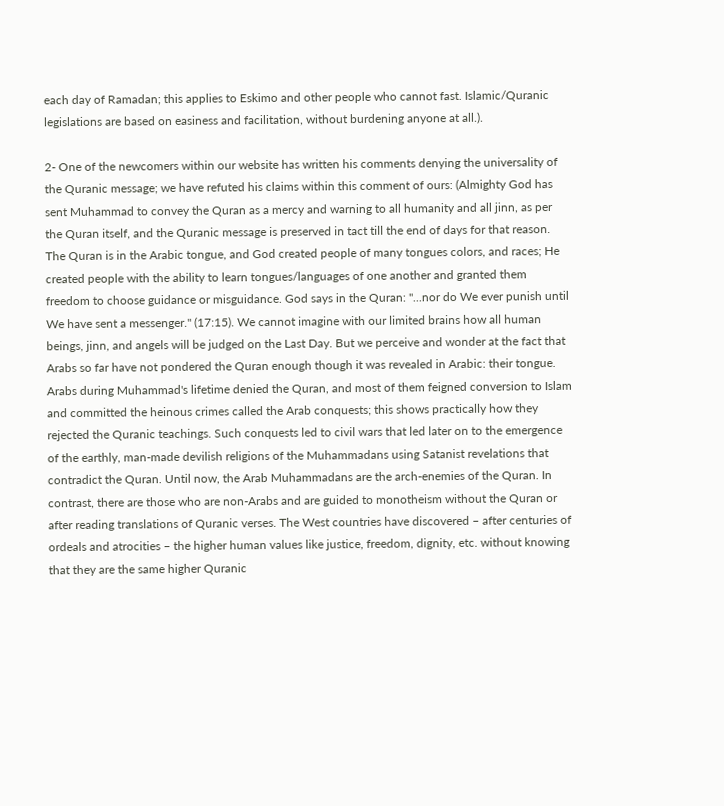each day of Ramadan; this applies to Eskimo and other people who cannot fast. Islamic/Quranic legislations are based on easiness and facilitation, without burdening anyone at all.).

2- One of the newcomers within our website has written his comments denying the universality of the Quranic message; we have refuted his claims within this comment of ours: (Almighty God has sent Muhammad to convey the Quran as a mercy and warning to all humanity and all jinn, as per the Quran itself, and the Quranic message is preserved in tact till the end of days for that reason. The Quran is in the Arabic tongue, and God created people of many tongues colors, and races; He created people with the ability to learn tongues/languages of one another and granted them freedom to choose guidance or misguidance. God says in the Quran: "...nor do We ever punish until We have sent a messenger." (17:15). We cannot imagine with our limited brains how all human beings, jinn, and angels will be judged on the Last Day. But we perceive and wonder at the fact that Arabs so far have not pondered the Quran enough though it was revealed in Arabic: their tongue. Arabs during Muhammad's lifetime denied the Quran, and most of them feigned conversion to Islam and committed the heinous crimes called the Arab conquests; this shows practically how they rejected the Quranic teachings. Such conquests led to civil wars that led later on to the emergence of the earthly, man-made devilish religions of the Muhammadans using Satanist revelations that contradict the Quran. Until now, the Arab Muhammadans are the arch-enemies of the Quran. In contrast, there are those who are non-Arabs and are guided to monotheism without the Quran or after reading translations of Quranic verses. The West countries have discovered – after centuries of ordeals and atrocities – the higher human values like justice, freedom, dignity, etc. without knowing that they are the same higher Quranic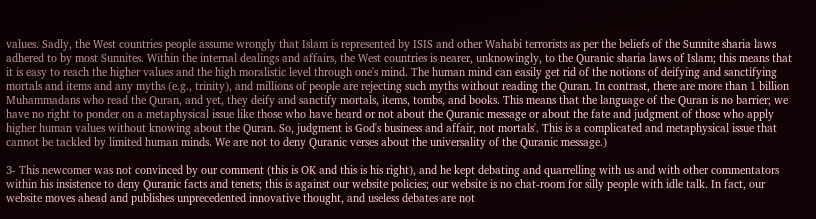values. Sadly, the West countries people assume wrongly that Islam is represented by ISIS and other Wahabi terrorists as per the beliefs of the Sunnite sharia laws adhered to by most Sunnites. Within the internal dealings and affairs, the West countries is nearer, unknowingly, to the Quranic sharia laws of Islam; this means that it is easy to reach the higher values and the high moralistic level through one's mind. The human mind can easily get rid of the notions of deifying and sanctifying mortals and items and any myths (e.g., trinity), and millions of people are rejecting such myths without reading the Quran. In contrast, there are more than 1 billion Muhammadans who read the Quran, and yet, they deify and sanctify mortals, items, tombs, and books. This means that the language of the Quran is no barrier; we have no right to ponder on a metaphysical issue like those who have heard or not about the Quranic message or about the fate and judgment of those who apply higher human values without knowing about the Quran. So, judgment is God's business and affair, not mortals'. This is a complicated and metaphysical issue that cannot be tackled by limited human minds. We are not to deny Quranic verses about the universality of the Quranic message.)

3- This newcomer was not convinced by our comment (this is OK and this is his right), and he kept debating and quarrelling with us and with other commentators within his insistence to deny Quranic facts and tenets; this is against our website policies; our website is no chat-room for silly people with idle talk. In fact, our website moves ahead and publishes unprecedented innovative thought, and useless debates are not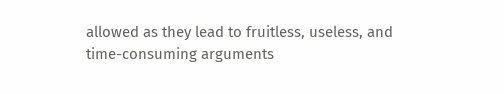allowed as they lead to fruitless, useless, and time-consuming arguments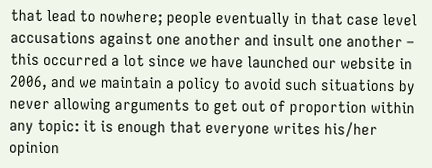that lead to nowhere; people eventually in that case level accusations against one another and insult one another – this occurred a lot since we have launched our website in 2006, and we maintain a policy to avoid such situations by never allowing arguments to get out of proportion within any topic: it is enough that everyone writes his/her opinion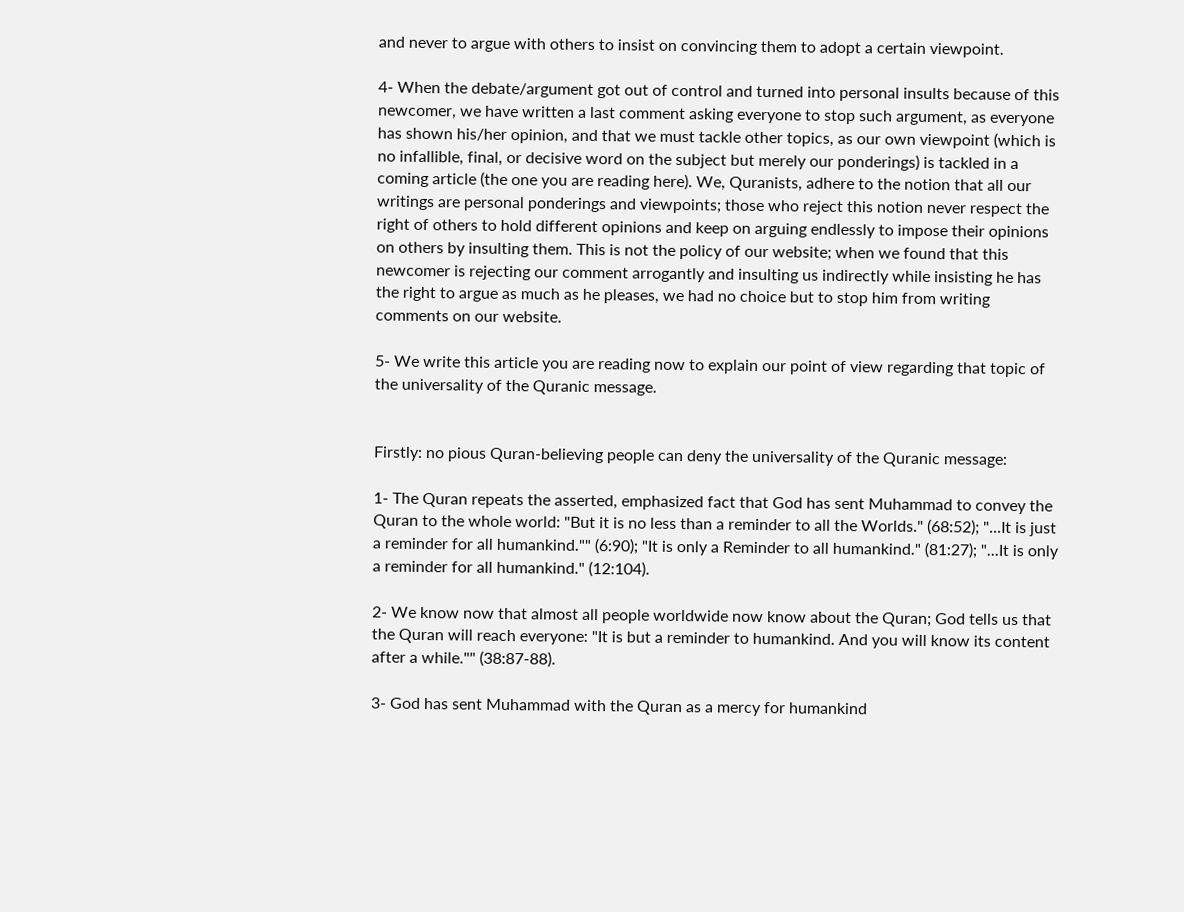and never to argue with others to insist on convincing them to adopt a certain viewpoint.

4- When the debate/argument got out of control and turned into personal insults because of this newcomer, we have written a last comment asking everyone to stop such argument, as everyone has shown his/her opinion, and that we must tackle other topics, as our own viewpoint (which is no infallible, final, or decisive word on the subject but merely our ponderings) is tackled in a coming article (the one you are reading here). We, Quranists, adhere to the notion that all our writings are personal ponderings and viewpoints; those who reject this notion never respect the right of others to hold different opinions and keep on arguing endlessly to impose their opinions on others by insulting them. This is not the policy of our website; when we found that this newcomer is rejecting our comment arrogantly and insulting us indirectly while insisting he has the right to argue as much as he pleases, we had no choice but to stop him from writing comments on our website.

5- We write this article you are reading now to explain our point of view regarding that topic of the universality of the Quranic message.


Firstly: no pious Quran-believing people can deny the universality of the Quranic message:

1- The Quran repeats the asserted, emphasized fact that God has sent Muhammad to convey the Quran to the whole world: "But it is no less than a reminder to all the Worlds." (68:52); "...It is just a reminder for all humankind."" (6:90); "It is only a Reminder to all humankind." (81:27); "...It is only a reminder for all humankind." (12:104).

2- We know now that almost all people worldwide now know about the Quran; God tells us that the Quran will reach everyone: "It is but a reminder to humankind. And you will know its content after a while."" (38:87-88).

3- God has sent Muhammad with the Quran as a mercy for humankind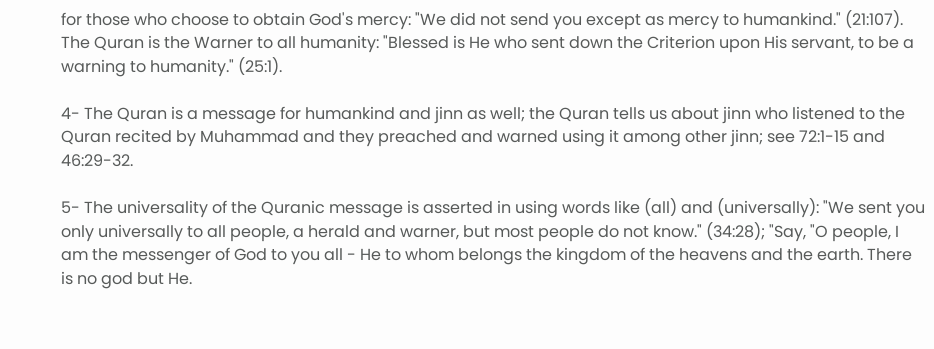for those who choose to obtain God's mercy: "We did not send you except as mercy to humankind." (21:107). The Quran is the Warner to all humanity: "Blessed is He who sent down the Criterion upon His servant, to be a warning to humanity." (25:1).

4- The Quran is a message for humankind and jinn as well; the Quran tells us about jinn who listened to the Quran recited by Muhammad and they preached and warned using it among other jinn; see 72:1-15 and 46:29-32.

5- The universality of the Quranic message is asserted in using words like (all) and (universally): "We sent you only universally to all people, a herald and warner, but most people do not know." (34:28); "Say, "O people, I am the messenger of God to you all - He to whom belongs the kingdom of the heavens and the earth. There is no god but He.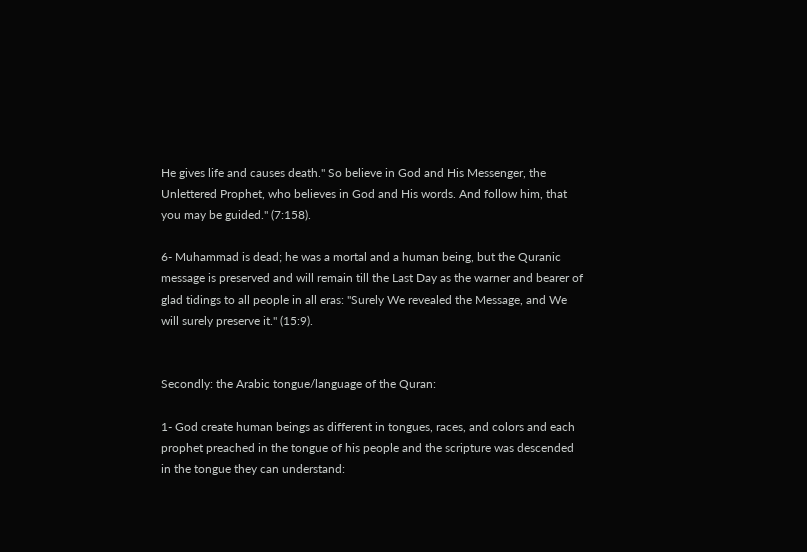He gives life and causes death." So believe in God and His Messenger, the Unlettered Prophet, who believes in God and His words. And follow him, that you may be guided." (7:158).

6- Muhammad is dead; he was a mortal and a human being, but the Quranic message is preserved and will remain till the Last Day as the warner and bearer of glad tidings to all people in all eras: "Surely We revealed the Message, and We will surely preserve it." (15:9).


Secondly: the Arabic tongue/language of the Quran:

1- God create human beings as different in tongues, races, and colors and each prophet preached in the tongue of his people and the scripture was descended in the tongue they can understand: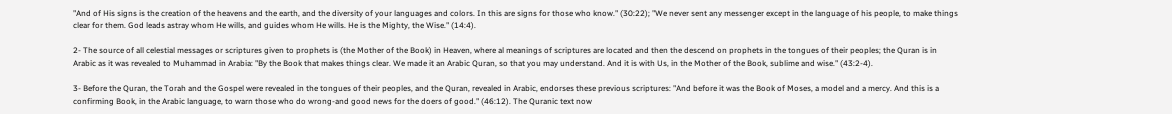"And of His signs is the creation of the heavens and the earth, and the diversity of your languages and colors. In this are signs for those who know." (30:22); "We never sent any messenger except in the language of his people, to make things clear for them. God leads astray whom He wills, and guides whom He wills. He is the Mighty, the Wise." (14:4).

2- The source of all celestial messages or scriptures given to prophets is (the Mother of the Book) in Heaven, where al meanings of scriptures are located and then the descend on prophets in the tongues of their peoples; the Quran is in Arabic as it was revealed to Muhammad in Arabia: "By the Book that makes things clear. We made it an Arabic Quran, so that you may understand. And it is with Us, in the Mother of the Book, sublime and wise." (43:2-4).

3- Before the Quran, the Torah and the Gospel were revealed in the tongues of their peoples, and the Quran, revealed in Arabic, endorses these previous scriptures: "And before it was the Book of Moses, a model and a mercy. And this is a confirming Book, in the Arabic language, to warn those who do wrong-and good news for the doers of good." (46:12). The Quranic text now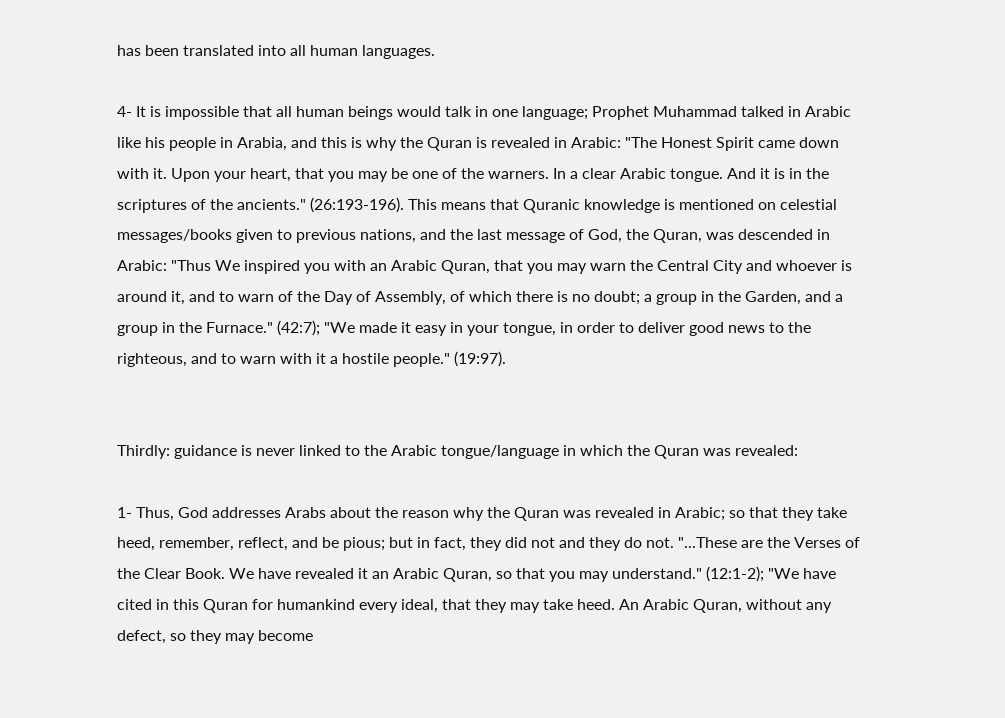has been translated into all human languages.

4- It is impossible that all human beings would talk in one language; Prophet Muhammad talked in Arabic like his people in Arabia, and this is why the Quran is revealed in Arabic: "The Honest Spirit came down with it. Upon your heart, that you may be one of the warners. In a clear Arabic tongue. And it is in the scriptures of the ancients." (26:193-196). This means that Quranic knowledge is mentioned on celestial messages/books given to previous nations, and the last message of God, the Quran, was descended in Arabic: "Thus We inspired you with an Arabic Quran, that you may warn the Central City and whoever is around it, and to warn of the Day of Assembly, of which there is no doubt; a group in the Garden, and a group in the Furnace." (42:7); "We made it easy in your tongue, in order to deliver good news to the righteous, and to warn with it a hostile people." (19:97).


Thirdly: guidance is never linked to the Arabic tongue/language in which the Quran was revealed:

1- Thus, God addresses Arabs about the reason why the Quran was revealed in Arabic; so that they take heed, remember, reflect, and be pious; but in fact, they did not and they do not. "...These are the Verses of the Clear Book. We have revealed it an Arabic Quran, so that you may understand." (12:1-2); "We have cited in this Quran for humankind every ideal, that they may take heed. An Arabic Quran, without any defect, so they may become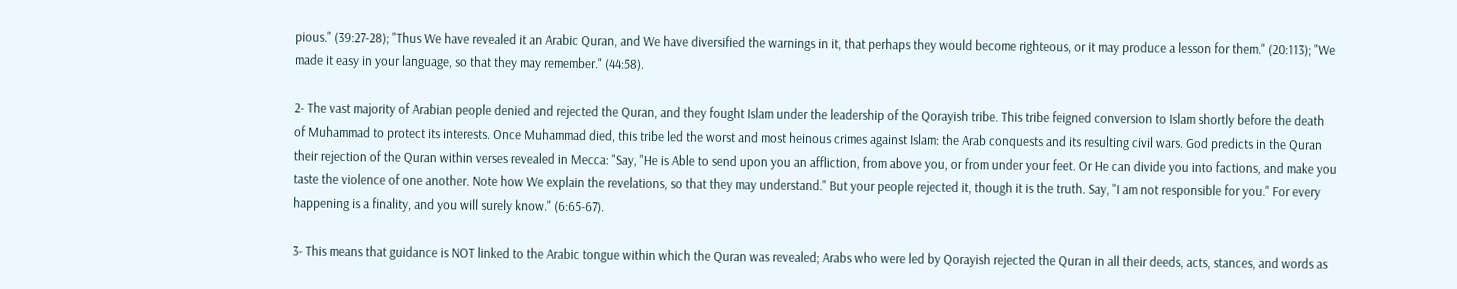pious." (39:27-28); "Thus We have revealed it an Arabic Quran, and We have diversified the warnings in it, that perhaps they would become righteous, or it may produce a lesson for them." (20:113); "We made it easy in your language, so that they may remember." (44:58).

2- The vast majority of Arabian people denied and rejected the Quran, and they fought Islam under the leadership of the Qorayish tribe. This tribe feigned conversion to Islam shortly before the death of Muhammad to protect its interests. Once Muhammad died, this tribe led the worst and most heinous crimes against Islam: the Arab conquests and its resulting civil wars. God predicts in the Quran their rejection of the Quran within verses revealed in Mecca: "Say, "He is Able to send upon you an affliction, from above you, or from under your feet. Or He can divide you into factions, and make you taste the violence of one another. Note how We explain the revelations, so that they may understand." But your people rejected it, though it is the truth. Say, "I am not responsible for you." For every happening is a finality, and you will surely know." (6:65-67).

3- This means that guidance is NOT linked to the Arabic tongue within which the Quran was revealed; Arabs who were led by Qorayish rejected the Quran in all their deeds, acts, stances, and words as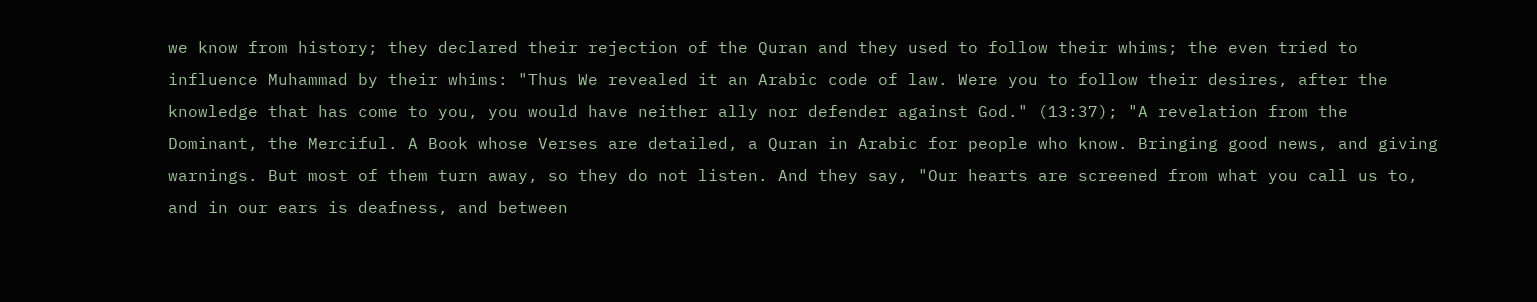we know from history; they declared their rejection of the Quran and they used to follow their whims; the even tried to influence Muhammad by their whims: "Thus We revealed it an Arabic code of law. Were you to follow their desires, after the knowledge that has come to you, you would have neither ally nor defender against God." (13:37); "A revelation from the Dominant, the Merciful. A Book whose Verses are detailed, a Quran in Arabic for people who know. Bringing good news, and giving warnings. But most of them turn away, so they do not listen. And they say, "Our hearts are screened from what you call us to, and in our ears is deafness, and between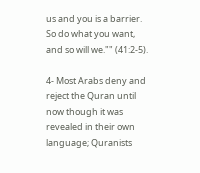us and you is a barrier. So do what you want, and so will we."" (41:2-5).

4- Most Arabs deny and reject the Quran until now though it was revealed in their own language; Quranists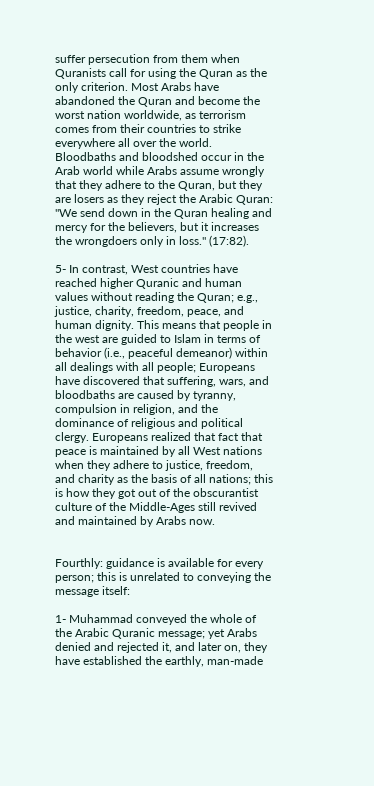suffer persecution from them when Quranists call for using the Quran as the only criterion. Most Arabs have abandoned the Quran and become the worst nation worldwide, as terrorism comes from their countries to strike everywhere all over the world. Bloodbaths and bloodshed occur in the Arab world while Arabs assume wrongly that they adhere to the Quran, but they are losers as they reject the Arabic Quran: "We send down in the Quran healing and mercy for the believers, but it increases the wrongdoers only in loss." (17:82).

5- In contrast, West countries have reached higher Quranic and human values without reading the Quran; e.g., justice, charity, freedom, peace, and human dignity. This means that people in the west are guided to Islam in terms of behavior (i.e., peaceful demeanor) within all dealings with all people; Europeans have discovered that suffering, wars, and bloodbaths are caused by tyranny, compulsion in religion, and the dominance of religious and political clergy. Europeans realized that fact that peace is maintained by all West nations when they adhere to justice, freedom, and charity as the basis of all nations; this is how they got out of the obscurantist culture of the Middle-Ages still revived and maintained by Arabs now.


Fourthly: guidance is available for every person; this is unrelated to conveying the message itself:

1- Muhammad conveyed the whole of the Arabic Quranic message; yet Arabs denied and rejected it, and later on, they have established the earthly, man-made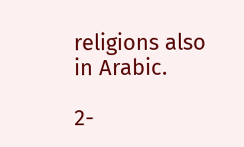religions also in Arabic.

2-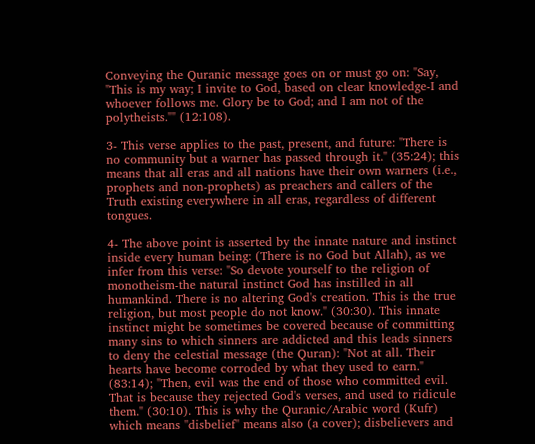Conveying the Quranic message goes on or must go on: "Say, "This is my way; I invite to God, based on clear knowledge-I and whoever follows me. Glory be to God; and I am not of the polytheists."" (12:108).

3- This verse applies to the past, present, and future: "There is no community but a warner has passed through it." (35:24); this means that all eras and all nations have their own warners (i.e., prophets and non-prophets) as preachers and callers of the Truth existing everywhere in all eras, regardless of different tongues.

4- The above point is asserted by the innate nature and instinct inside every human being: (There is no God but Allah), as we infer from this verse: "So devote yourself to the religion of monotheism-the natural instinct God has instilled in all humankind. There is no altering God's creation. This is the true religion, but most people do not know." (30:30). This innate instinct might be sometimes be covered because of committing many sins to which sinners are addicted and this leads sinners to deny the celestial message (the Quran): "Not at all. Their hearts have become corroded by what they used to earn." (83:14); "Then, evil was the end of those who committed evil. That is because they rejected God's verses, and used to ridicule them." (30:10). This is why the Quranic/Arabic word (Kufr) which means ''disbelief'' means also (a cover); disbelievers and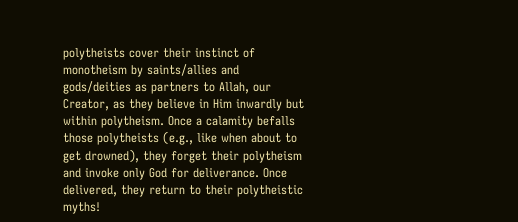polytheists cover their instinct of monotheism by saints/allies and gods/deities as partners to Allah, our Creator, as they believe in Him inwardly but within polytheism. Once a calamity befalls those polytheists (e.g., like when about to get drowned), they forget their polytheism and invoke only God for deliverance. Once delivered, they return to their polytheistic myths!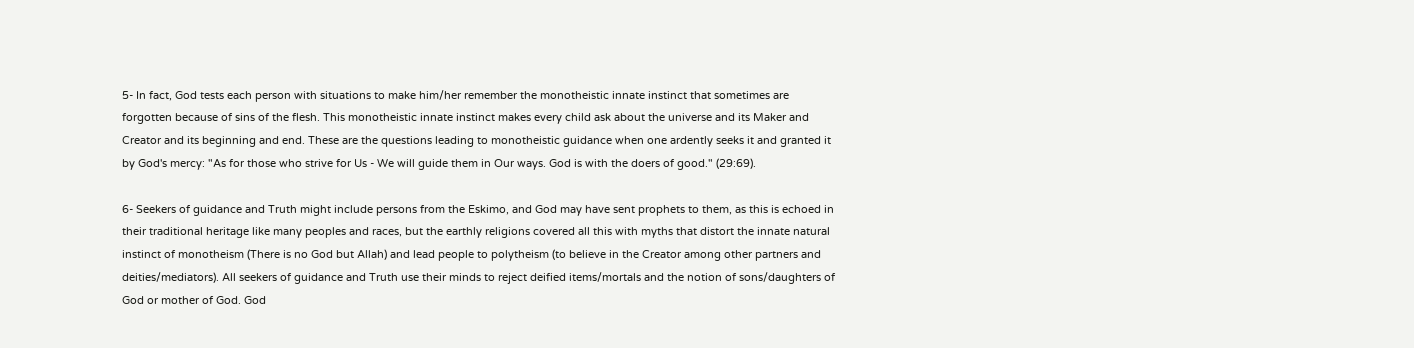5- In fact, God tests each person with situations to make him/her remember the monotheistic innate instinct that sometimes are forgotten because of sins of the flesh. This monotheistic innate instinct makes every child ask about the universe and its Maker and Creator and its beginning and end. These are the questions leading to monotheistic guidance when one ardently seeks it and granted it by God's mercy: "As for those who strive for Us - We will guide them in Our ways. God is with the doers of good." (29:69).

6- Seekers of guidance and Truth might include persons from the Eskimo, and God may have sent prophets to them, as this is echoed in their traditional heritage like many peoples and races, but the earthly religions covered all this with myths that distort the innate natural instinct of monotheism (There is no God but Allah) and lead people to polytheism (to believe in the Creator among other partners and deities/mediators). All seekers of guidance and Truth use their minds to reject deified items/mortals and the notion of sons/daughters of God or mother of God. God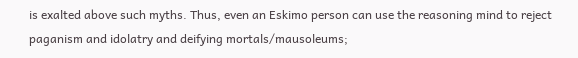is exalted above such myths. Thus, even an Eskimo person can use the reasoning mind to reject paganism and idolatry and deifying mortals/mausoleums;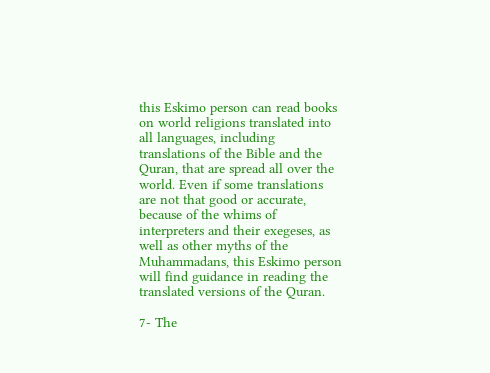this Eskimo person can read books on world religions translated into all languages, including translations of the Bible and the Quran, that are spread all over the world. Even if some translations are not that good or accurate, because of the whims of interpreters and their exegeses, as well as other myths of the Muhammadans, this Eskimo person will find guidance in reading the translated versions of the Quran.

7- The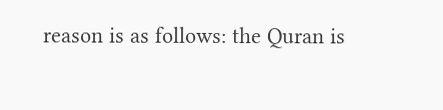reason is as follows: the Quran is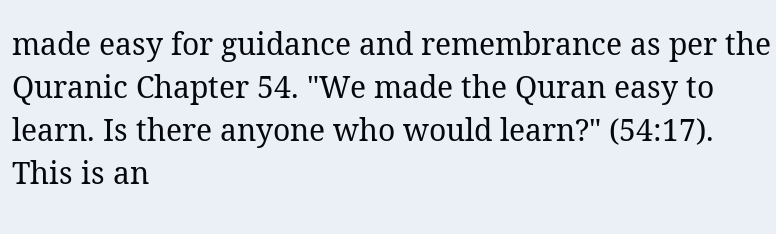made easy for guidance and remembrance as per the Quranic Chapter 54. "We made the Quran easy to learn. Is there anyone who would learn?" (54:17). This is an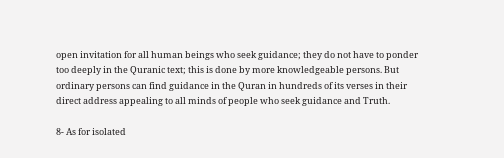open invitation for all human beings who seek guidance; they do not have to ponder too deeply in the Quranic text; this is done by more knowledgeable persons. But ordinary persons can find guidance in the Quran in hundreds of its verses in their direct address appealing to all minds of people who seek guidance and Truth.

8- As for isolated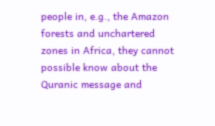people in, e.g., the Amazon forests and unchartered zones in Africa, they cannot possible know about the Quranic message and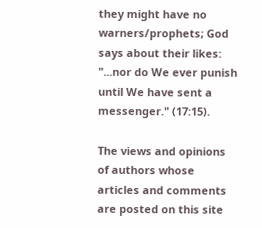they might have no warners/prophets; God says about their likes: "...nor do We ever punish until We have sent a messenger." (17:15).

The views and opinions of authors whose articles and comments are posted on this site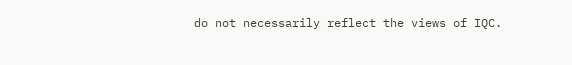do not necessarily reflect the views of IQC.